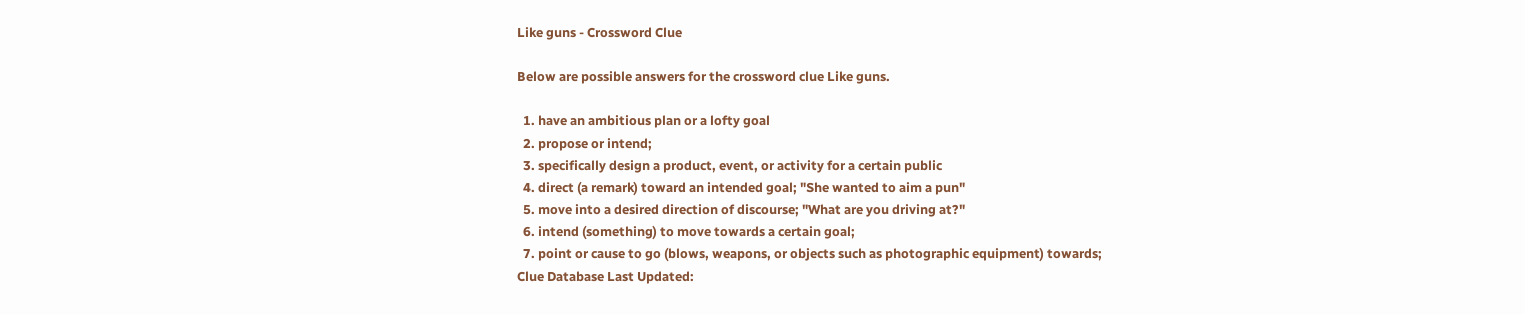Like guns - Crossword Clue

Below are possible answers for the crossword clue Like guns.

  1. have an ambitious plan or a lofty goal
  2. propose or intend;
  3. specifically design a product, event, or activity for a certain public
  4. direct (a remark) toward an intended goal; "She wanted to aim a pun"
  5. move into a desired direction of discourse; "What are you driving at?"
  6. intend (something) to move towards a certain goal;
  7. point or cause to go (blows, weapons, or objects such as photographic equipment) towards;
Clue Database Last Updated: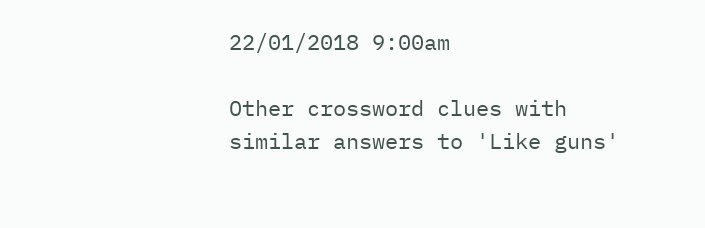22/01/2018 9:00am

Other crossword clues with similar answers to 'Like guns'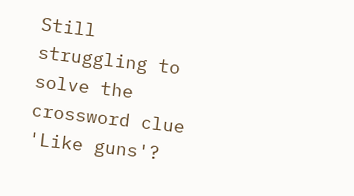Still struggling to solve the crossword clue 'Like guns'?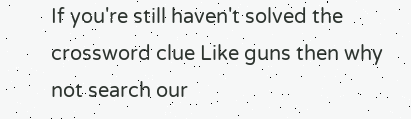If you're still haven't solved the crossword clue Like guns then why not search our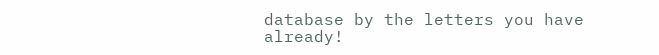database by the letters you have already!